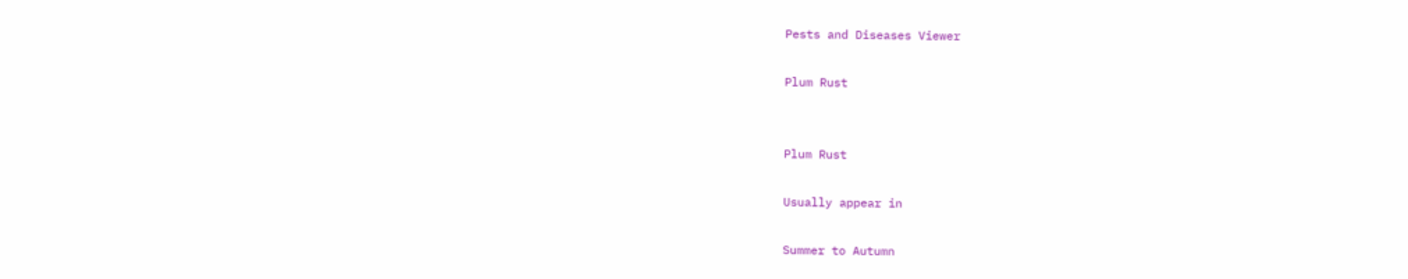Pests and Diseases Viewer

Plum Rust


Plum Rust

Usually appear in

Summer to Autumn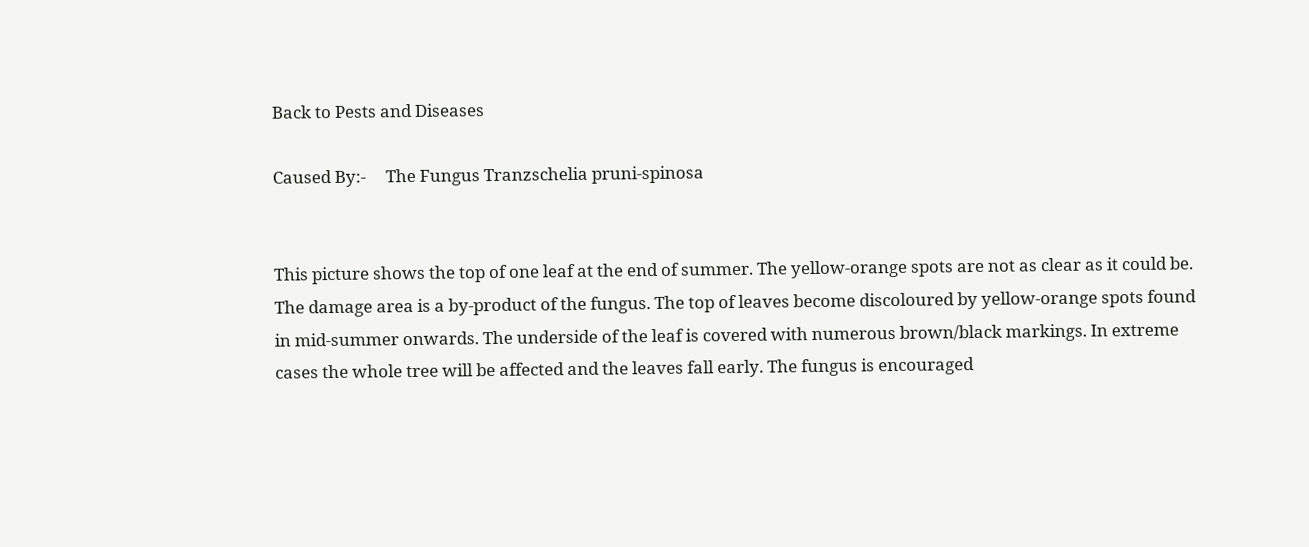Back to Pests and Diseases

Caused By:-     The Fungus Tranzschelia pruni-spinosa


This picture shows the top of one leaf at the end of summer. The yellow-orange spots are not as clear as it could be. The damage area is a by-product of the fungus. The top of leaves become discoloured by yellow-orange spots found in mid-summer onwards. The underside of the leaf is covered with numerous brown/black markings. In extreme cases the whole tree will be affected and the leaves fall early. The fungus is encouraged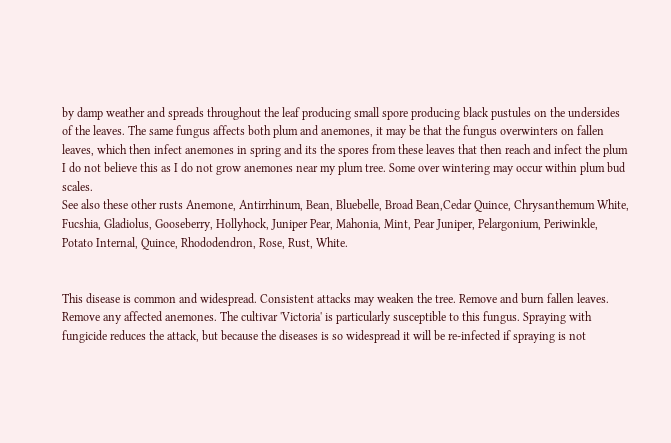by damp weather and spreads throughout the leaf producing small spore producing black pustules on the undersides of the leaves. The same fungus affects both plum and anemones, it may be that the fungus overwinters on fallen leaves, which then infect anemones in spring and its the spores from these leaves that then reach and infect the plum I do not believe this as I do not grow anemones near my plum tree. Some over wintering may occur within plum bud scales.
See also these other rusts Anemone, Antirrhinum, Bean, Bluebelle, Broad Bean,Cedar Quince, Chrysanthemum White, Fucshia, Gladiolus, Gooseberry, Hollyhock, Juniper Pear, Mahonia, Mint, Pear Juniper, Pelargonium, Periwinkle, Potato Internal, Quince, Rhododendron, Rose, Rust, White.


This disease is common and widespread. Consistent attacks may weaken the tree. Remove and burn fallen leaves. Remove any affected anemones. The cultivar 'Victoria' is particularly susceptible to this fungus. Spraying with fungicide reduces the attack, but because the diseases is so widespread it will be re-infected if spraying is not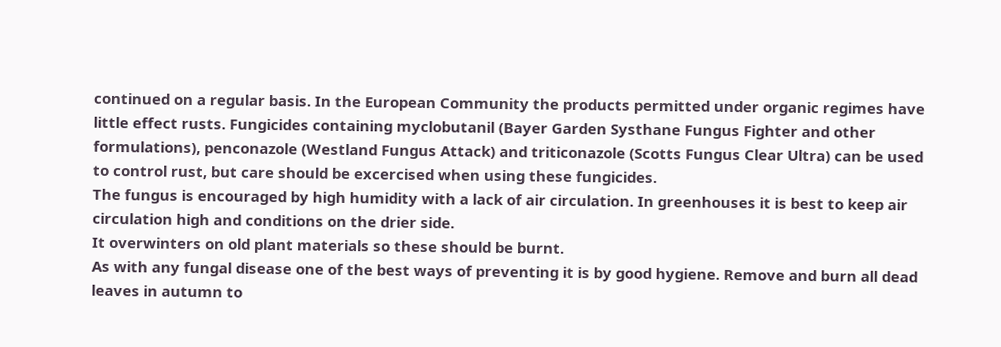continued on a regular basis. In the European Community the products permitted under organic regimes have little effect rusts. Fungicides containing myclobutanil (Bayer Garden Systhane Fungus Fighter and other formulations), penconazole (Westland Fungus Attack) and triticonazole (Scotts Fungus Clear Ultra) can be used to control rust, but care should be excercised when using these fungicides.
The fungus is encouraged by high humidity with a lack of air circulation. In greenhouses it is best to keep air circulation high and conditions on the drier side.
It overwinters on old plant materials so these should be burnt.
As with any fungal disease one of the best ways of preventing it is by good hygiene. Remove and burn all dead leaves in autumn to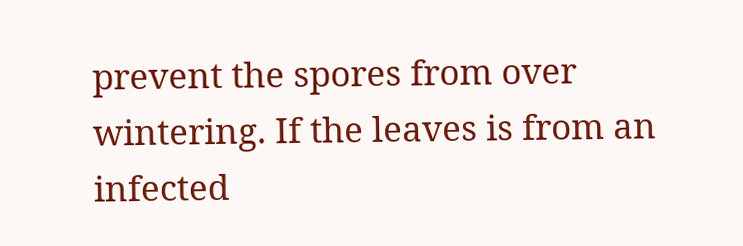prevent the spores from over wintering. If the leaves is from an infected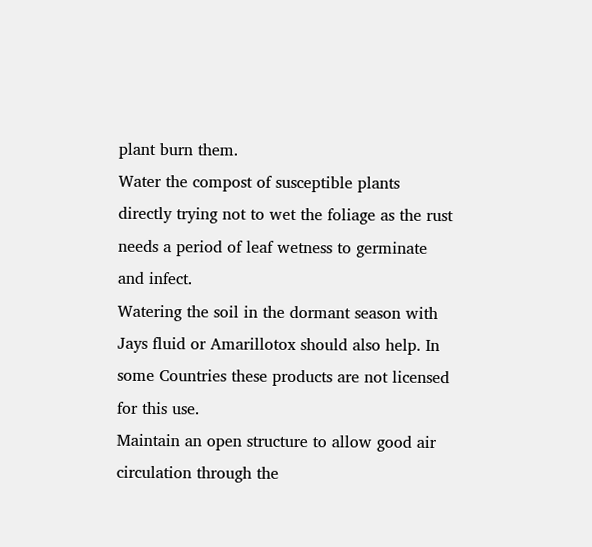plant burn them.
Water the compost of susceptible plants directly trying not to wet the foliage as the rust needs a period of leaf wetness to germinate and infect.
Watering the soil in the dormant season with Jays fluid or Amarillotox should also help. In some Countries these products are not licensed for this use.
Maintain an open structure to allow good air circulation through the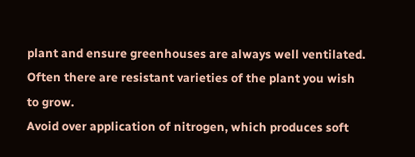plant and ensure greenhouses are always well ventilated. Often there are resistant varieties of the plant you wish to grow.
Avoid over application of nitrogen, which produces soft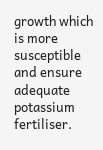growth which is more susceptible and ensure adequate potassium fertiliser.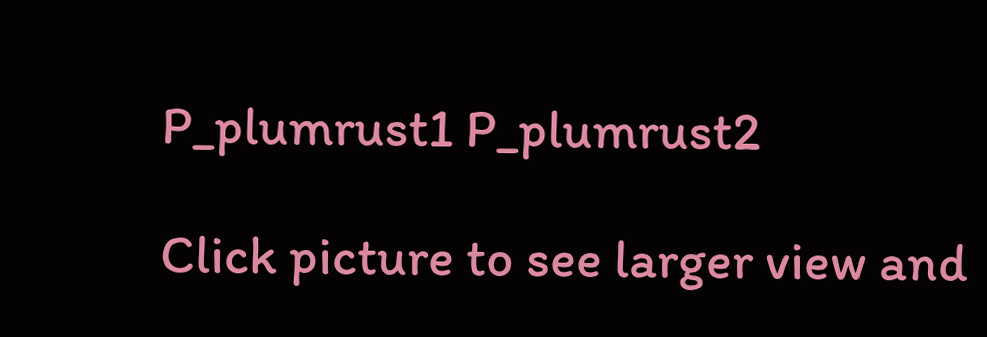P_plumrust1 P_plumrust2

Click picture to see larger view and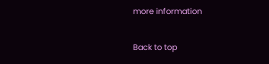more information

Back to top